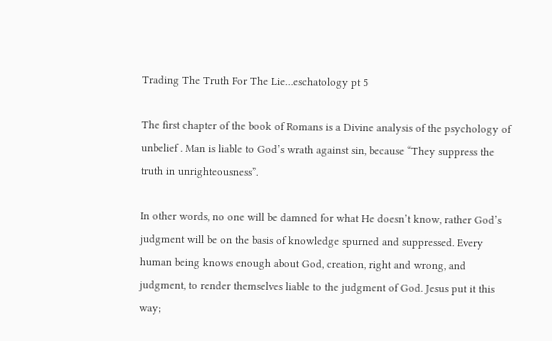Trading The Truth For The Lie…eschatology pt 5

The first chapter of the book of Romans is a Divine analysis of the psychology of unbelief . Man is liable to God’s wrath against sin, because “They suppress the truth in unrighteousness”.

In other words, no one will be damned for what He doesn’t know, rather God’s judgment will be on the basis of knowledge spurned and suppressed. Every human being knows enough about God, creation, right and wrong, and judgment, to render themselves liable to the judgment of God. Jesus put it this way;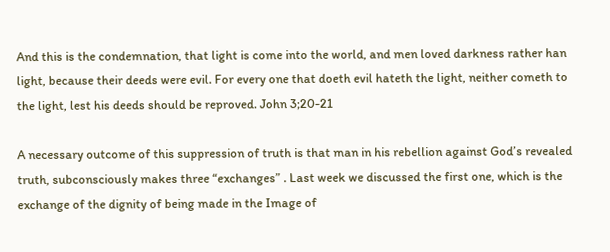And this is the condemnation, that light is come into the world, and men loved darkness rather han light, because their deeds were evil. For every one that doeth evil hateth the light, neither cometh to the light, lest his deeds should be reproved. John 3;20-21

A necessary outcome of this suppression of truth is that man in his rebellion against God’s revealed truth, subconsciously makes three “exchanges” . Last week we discussed the first one, which is the exchange of the dignity of being made in the Image of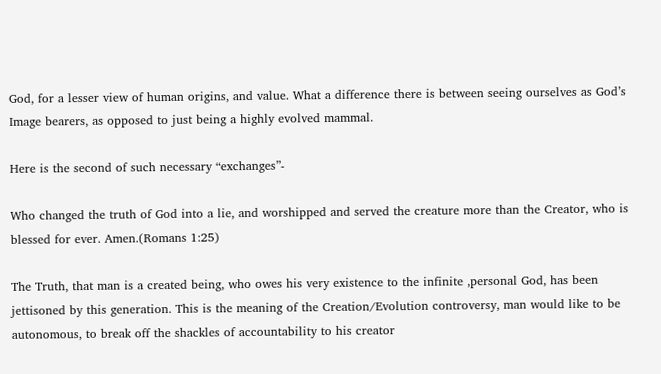God, for a lesser view of human origins, and value. What a difference there is between seeing ourselves as God’s Image bearers, as opposed to just being a highly evolved mammal.

Here is the second of such necessary “exchanges”-

Who changed the truth of God into a lie, and worshipped and served the creature more than the Creator, who is blessed for ever. Amen.(Romans 1:25)

The Truth, that man is a created being, who owes his very existence to the infinite ,personal God, has been jettisoned by this generation. This is the meaning of the Creation/Evolution controversy, man would like to be autonomous, to break off the shackles of accountability to his creator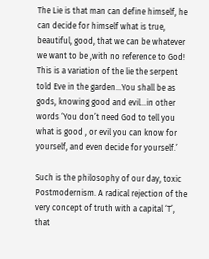The Lie is that man can define himself, he can decide for himself what is true, beautiful, good, that we can be whatever we want to be ,with no reference to God! This is a variation of the lie the serpent told Eve in the garden…You shall be as gods, knowing good and evil…in other words ‘You don’t need God to tell you what is good , or evil you can know for yourself, and even decide for yourself.’

Such is the philosophy of our day, toxic Postmodernism. A radical rejection of the very concept of truth with a capital ‘T’, that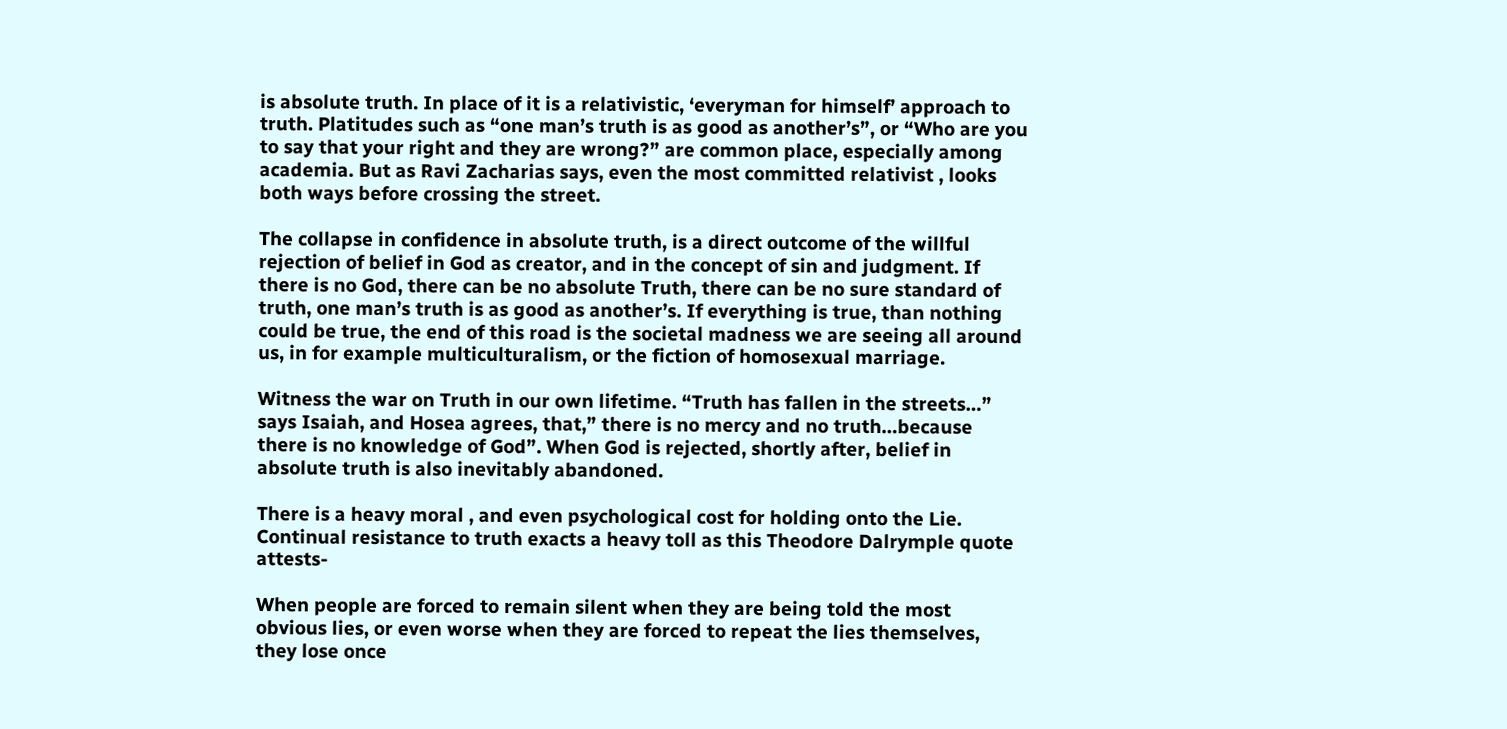is absolute truth. In place of it is a relativistic, ‘everyman for himself’ approach to truth. Platitudes such as “one man’s truth is as good as another’s”, or “Who are you to say that your right and they are wrong?” are common place, especially among academia. But as Ravi Zacharias says, even the most committed relativist , looks both ways before crossing the street.

The collapse in confidence in absolute truth, is a direct outcome of the willful rejection of belief in God as creator, and in the concept of sin and judgment. If there is no God, there can be no absolute Truth, there can be no sure standard of truth, one man’s truth is as good as another’s. If everything is true, than nothing could be true, the end of this road is the societal madness we are seeing all around us, in for example multiculturalism, or the fiction of homosexual marriage.

Witness the war on Truth in our own lifetime. “Truth has fallen in the streets…” says Isaiah, and Hosea agrees, that,” there is no mercy and no truth…because there is no knowledge of God”. When God is rejected, shortly after, belief in absolute truth is also inevitably abandoned.

There is a heavy moral , and even psychological cost for holding onto the Lie. Continual resistance to truth exacts a heavy toll as this Theodore Dalrymple quote attests-

When people are forced to remain silent when they are being told the most obvious lies, or even worse when they are forced to repeat the lies themselves, they lose once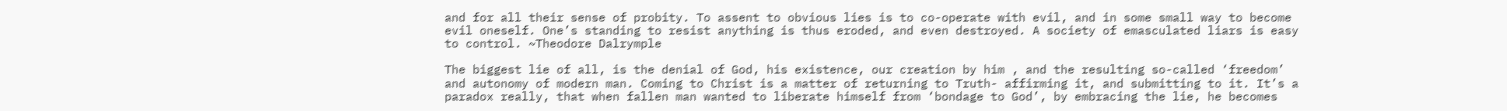and for all their sense of probity. To assent to obvious lies is to co-operate with evil, and in some small way to become evil oneself. One’s standing to resist anything is thus eroded, and even destroyed. A society of emasculated liars is easy to control. ~Theodore Dalrymple

The biggest lie of all, is the denial of God, his existence, our creation by him , and the resulting so-called ‘freedom’ and autonomy of modern man. Coming to Christ is a matter of returning to Truth- affirming it, and submitting to it. It’s a paradox really, that when fallen man wanted to liberate himself from ‘bondage to God’, by embracing the lie, he becomes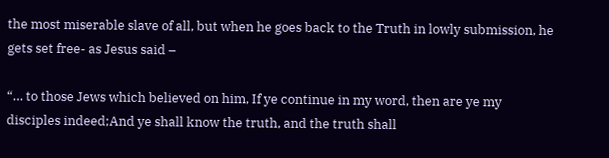the most miserable slave of all, but when he goes back to the Truth in lowly submission, he gets set free- as Jesus said –

“… to those Jews which believed on him, If ye continue in my word, then are ye my disciples indeed;And ye shall know the truth, and the truth shall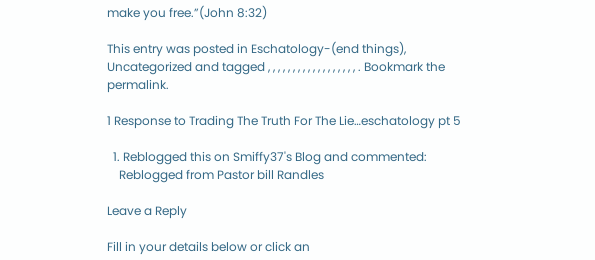make you free.”(John 8:32)

This entry was posted in Eschatology-(end things), Uncategorized and tagged , , , , , , , , , , , , , , , , , , . Bookmark the permalink.

1 Response to Trading The Truth For The Lie…eschatology pt 5

  1. Reblogged this on Smiffy37's Blog and commented:
    Reblogged from Pastor bill Randles

Leave a Reply

Fill in your details below or click an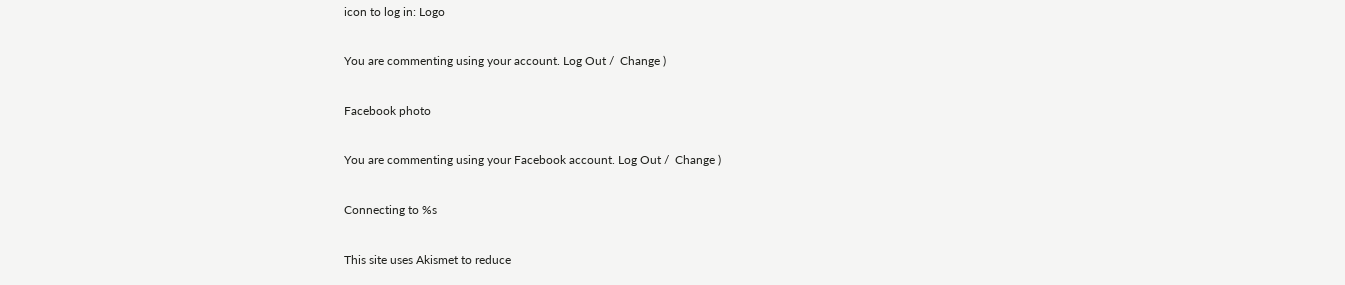icon to log in: Logo

You are commenting using your account. Log Out /  Change )

Facebook photo

You are commenting using your Facebook account. Log Out /  Change )

Connecting to %s

This site uses Akismet to reduce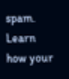spam. Learn how your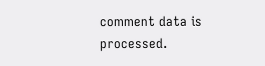comment data is processed.